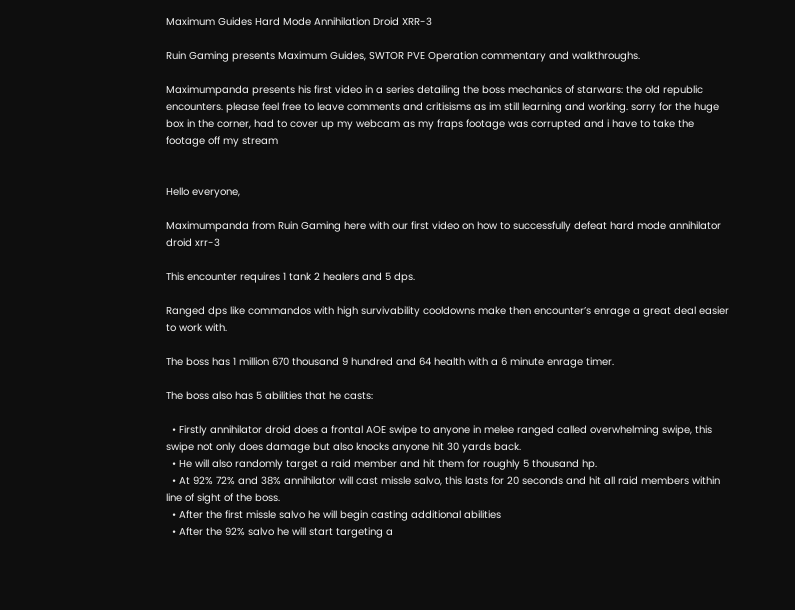Maximum Guides Hard Mode Annihilation Droid XRR-3

Ruin Gaming presents Maximum Guides, SWTOR PVE Operation commentary and walkthroughs.

Maximumpanda presents his first video in a series detailing the boss mechanics of starwars: the old republic encounters. please feel free to leave comments and critisisms as im still learning and working. sorry for the huge box in the corner, had to cover up my webcam as my fraps footage was corrupted and i have to take the footage off my stream


Hello everyone,

Maximumpanda from Ruin Gaming here with our first video on how to successfully defeat hard mode annihilator droid xrr-3

This encounter requires 1 tank 2 healers and 5 dps.

Ranged dps like commandos with high survivability cooldowns make then encounter’s enrage a great deal easier to work with.

The boss has 1 million 670 thousand 9 hundred and 64 health with a 6 minute enrage timer.

The boss also has 5 abilities that he casts:

  • Firstly annihilator droid does a frontal AOE swipe to anyone in melee ranged called overwhelming swipe, this swipe not only does damage but also knocks anyone hit 30 yards back.
  • He will also randomly target a raid member and hit them for roughly 5 thousand hp.
  • At 92% 72% and 38% annihilator will cast missle salvo, this lasts for 20 seconds and hit all raid members within line of sight of the boss.
  • After the first missle salvo he will begin casting additional abilities
  • After the 92% salvo he will start targeting a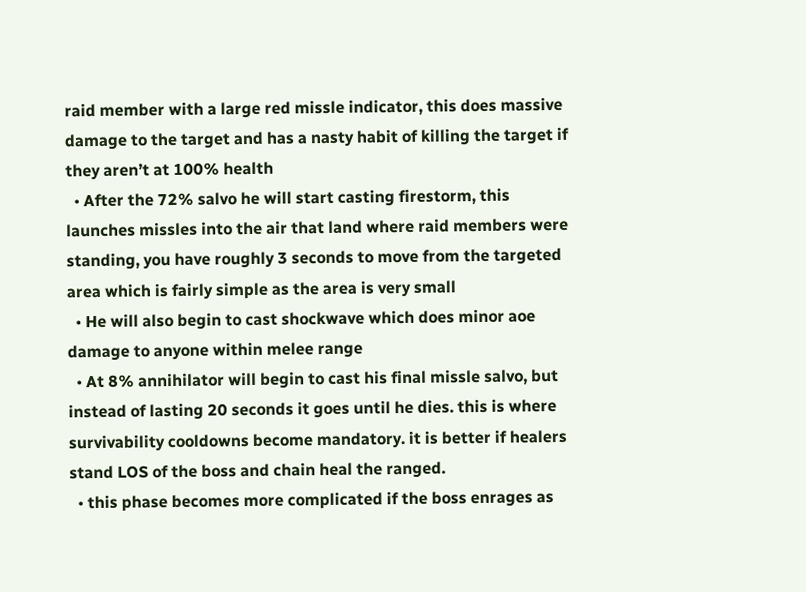raid member with a large red missle indicator, this does massive damage to the target and has a nasty habit of killing the target if they aren’t at 100% health
  • After the 72% salvo he will start casting firestorm, this launches missles into the air that land where raid members were standing, you have roughly 3 seconds to move from the targeted area which is fairly simple as the area is very small
  • He will also begin to cast shockwave which does minor aoe damage to anyone within melee range
  • At 8% annihilator will begin to cast his final missle salvo, but instead of lasting 20 seconds it goes until he dies. this is where survivability cooldowns become mandatory. it is better if healers stand LOS of the boss and chain heal the ranged.
  • this phase becomes more complicated if the boss enrages as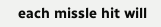each missle hit will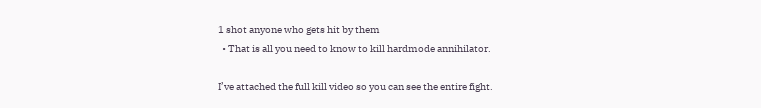1 shot anyone who gets hit by them
  • That is all you need to know to kill hardmode annihilator.

I’ve attached the full kill video so you can see the entire fight.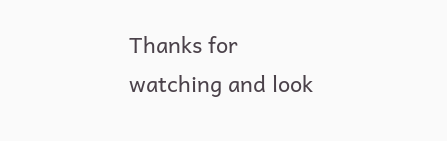Thanks for watching and look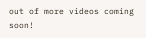out of more videos coming soon!